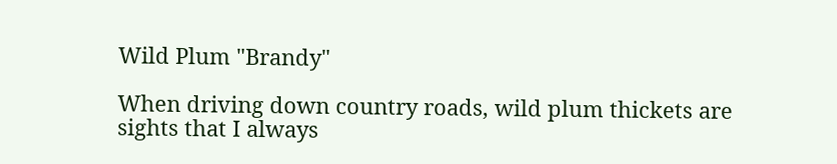Wild Plum "Brandy"

When driving down country roads, wild plum thickets are sights that I always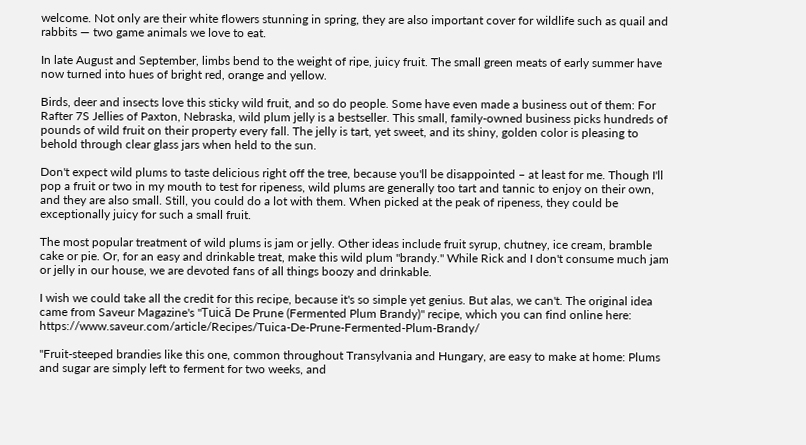welcome. Not only are their white flowers stunning in spring, they are also important cover for wildlife such as quail and rabbits — two game animals we love to eat.

In late August and September, limbs bend to the weight of ripe, juicy fruit. The small green meats of early summer have now turned into hues of bright red, orange and yellow.

Birds, deer and insects love this sticky wild fruit, and so do people. Some have even made a business out of them: For Rafter 7S Jellies of Paxton, Nebraska, wild plum jelly is a bestseller. This small, family-owned business picks hundreds of pounds of wild fruit on their property every fall. The jelly is tart, yet sweet, and its shiny, golden color is pleasing to behold through clear glass jars when held to the sun.

Don't expect wild plums to taste delicious right off the tree, because you'll be disappointed – at least for me. Though I'll pop a fruit or two in my mouth to test for ripeness, wild plums are generally too tart and tannic to enjoy on their own, and they are also small. Still, you could do a lot with them. When picked at the peak of ripeness, they could be exceptionally juicy for such a small fruit.

The most popular treatment of wild plums is jam or jelly. Other ideas include fruit syrup, chutney, ice cream, bramble cake or pie. Or, for an easy and drinkable treat, make this wild plum "brandy." While Rick and I don't consume much jam or jelly in our house, we are devoted fans of all things boozy and drinkable.

I wish we could take all the credit for this recipe, because it's so simple yet genius. But alas, we can't. The original idea came from Saveur Magazine's "Tuică De Prune (Fermented Plum Brandy)" recipe, which you can find online here: https://www.saveur.com/article/Recipes/Tuica-De-Prune-Fermented-Plum-Brandy/

"Fruit-steeped brandies like this one, common throughout Transylvania and Hungary, are easy to make at home: Plums and sugar are simply left to ferment for two weeks, and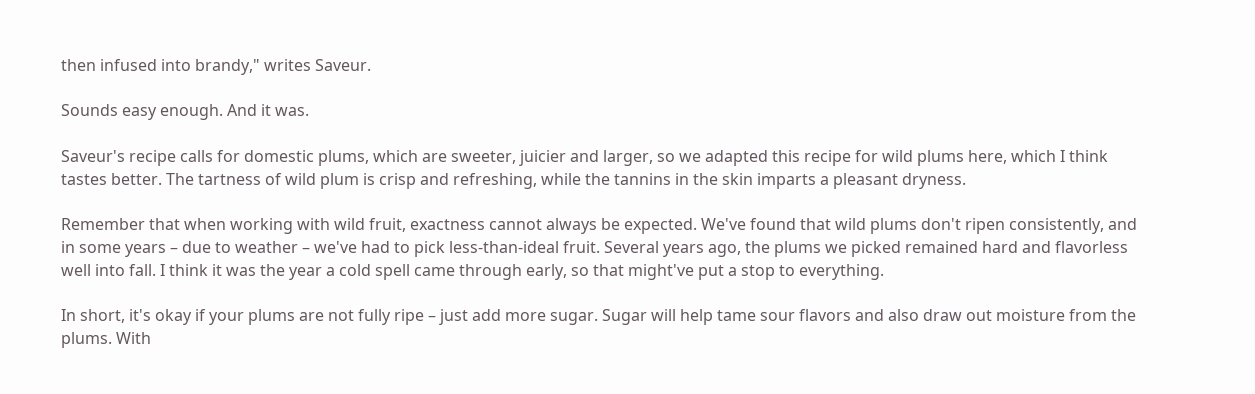then infused into brandy," writes Saveur.

Sounds easy enough. And it was.

Saveur's recipe calls for domestic plums, which are sweeter, juicier and larger, so we adapted this recipe for wild plums here, which I think tastes better. The tartness of wild plum is crisp and refreshing, while the tannins in the skin imparts a pleasant dryness.

Remember that when working with wild fruit, exactness cannot always be expected. We've found that wild plums don't ripen consistently, and in some years – due to weather – we've had to pick less-than-ideal fruit. Several years ago, the plums we picked remained hard and flavorless well into fall. I think it was the year a cold spell came through early, so that might've put a stop to everything.

In short, it's okay if your plums are not fully ripe – just add more sugar. Sugar will help tame sour flavors and also draw out moisture from the plums. With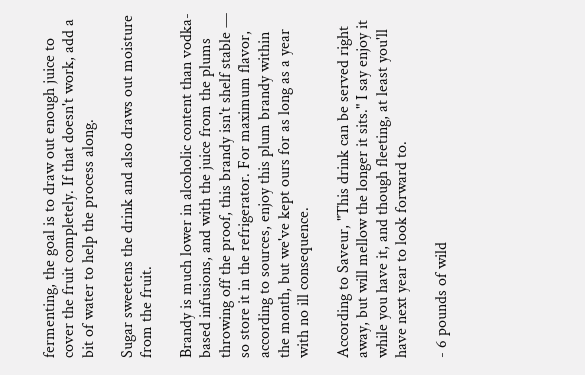fermenting, the goal is to draw out enough juice to cover the fruit completely. If that doesn't work, add a bit of water to help the process along.

Sugar sweetens the drink and also draws out moisture from the fruit.

Brandy is much lower in alcoholic content than vodka-based infusions, and with the juice from the plums throwing off the proof, this brandy isn't shelf stable — so store it in the refrigerator. For maximum flavor, according to sources, enjoy this plum brandy within the month, but we've kept ours for as long as a year with no ill consequence.

According to Saveur, "This drink can be served right away, but will mellow the longer it sits." I say enjoy it while you have it, and though fleeting, at least you'll have next year to look forward to.

- 6 pounds of wild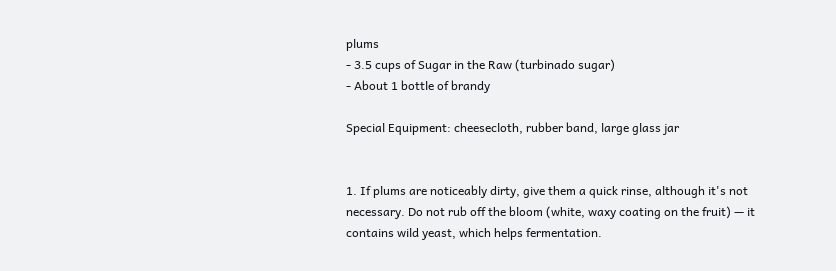plums
- 3.5 cups of Sugar in the Raw (turbinado sugar)
- About 1 bottle of brandy

Special Equipment: cheesecloth, rubber band, large glass jar


1. If plums are noticeably dirty, give them a quick rinse, although it's not necessary. Do not rub off the bloom (white, waxy coating on the fruit) — it contains wild yeast, which helps fermentation.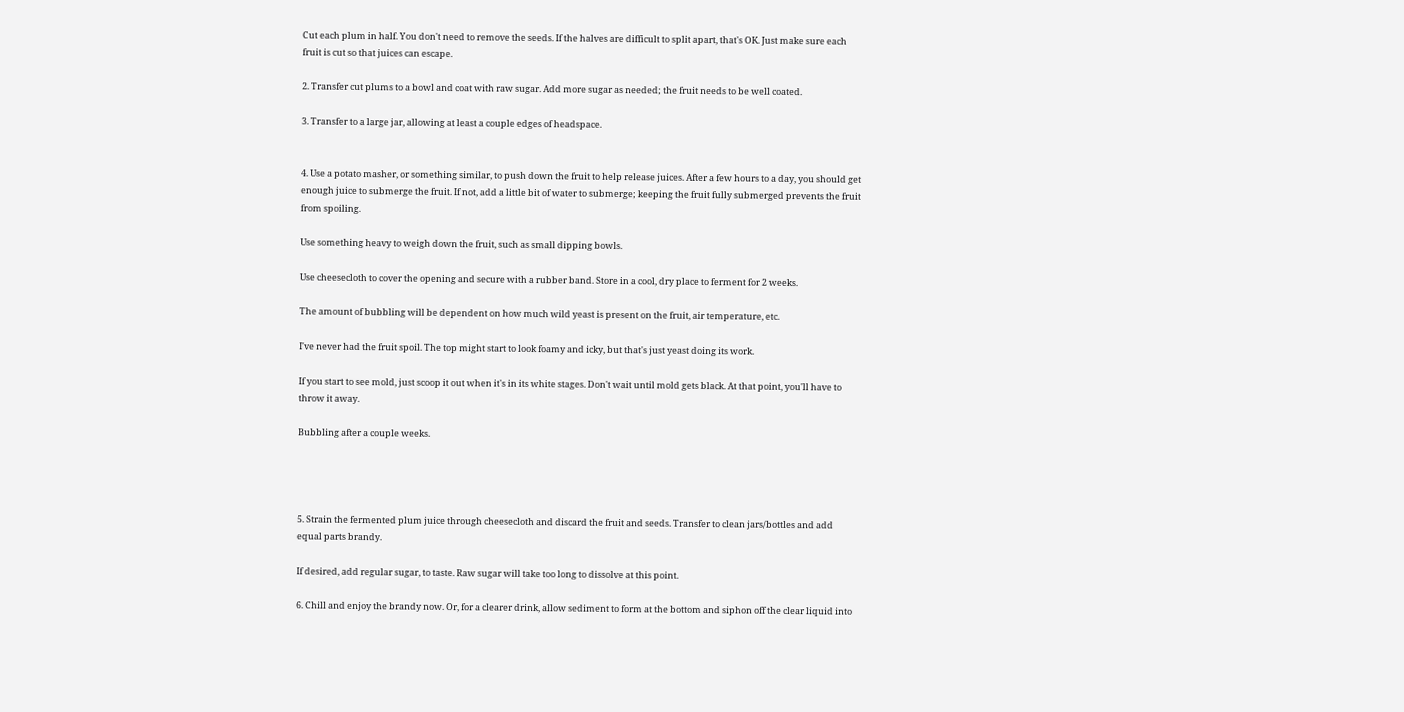Cut each plum in half. You don't need to remove the seeds. If the halves are difficult to split apart, that's OK. Just make sure each fruit is cut so that juices can escape.

2. Transfer cut plums to a bowl and coat with raw sugar. Add more sugar as needed; the fruit needs to be well coated.

3. Transfer to a large jar, allowing at least a couple edges of headspace.


4. Use a potato masher, or something similar, to push down the fruit to help release juices. After a few hours to a day, you should get enough juice to submerge the fruit. If not, add a little bit of water to submerge; keeping the fruit fully submerged prevents the fruit from spoiling.

Use something heavy to weigh down the fruit, such as small dipping bowls.

Use cheesecloth to cover the opening and secure with a rubber band. Store in a cool, dry place to ferment for 2 weeks.

The amount of bubbling will be dependent on how much wild yeast is present on the fruit, air temperature, etc.

I've never had the fruit spoil. The top might start to look foamy and icky, but that's just yeast doing its work.

If you start to see mold, just scoop it out when it's in its white stages. Don't wait until mold gets black. At that point, you'll have to throw it away.

Bubbling after a couple weeks.




5. Strain the fermented plum juice through cheesecloth and discard the fruit and seeds. Transfer to clean jars/bottles and add equal parts brandy.

If desired, add regular sugar, to taste. Raw sugar will take too long to dissolve at this point.

6. Chill and enjoy the brandy now. Or, for a clearer drink, allow sediment to form at the bottom and siphon off the clear liquid into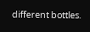different bottles.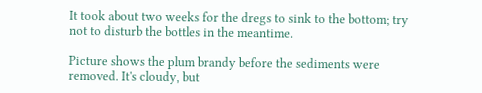It took about two weeks for the dregs to sink to the bottom; try not to disturb the bottles in the meantime.

Picture shows the plum brandy before the sediments were removed. It's cloudy, but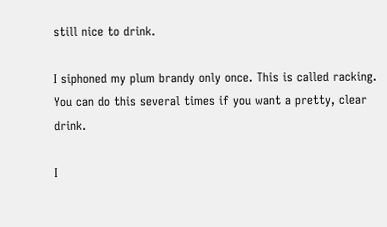still nice to drink.

I siphoned my plum brandy only once. This is called racking. You can do this several times if you want a pretty, clear drink.

I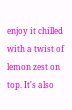enjoy it chilled with a twist of lemon zest on top. It's also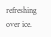refreshing over ice.